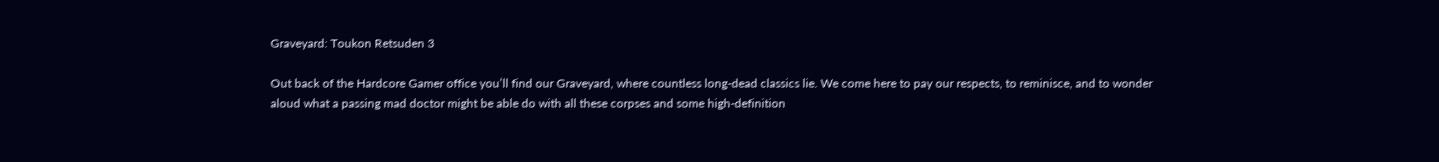Graveyard: Toukon Retsuden 3

Out back of the Hardcore Gamer office you’ll find our Graveyard, where countless long-dead classics lie. We come here to pay our respects, to reminisce, and to wonder aloud what a passing mad doctor might be able do with all these corpses and some high-definition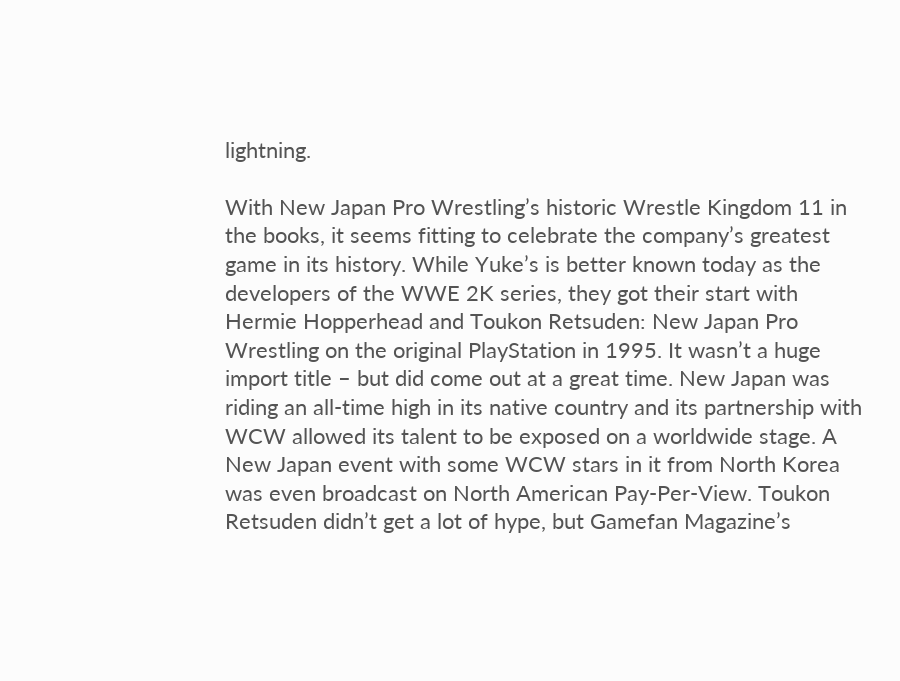lightning.

With New Japan Pro Wrestling’s historic Wrestle Kingdom 11 in the books, it seems fitting to celebrate the company’s greatest game in its history. While Yuke’s is better known today as the developers of the WWE 2K series, they got their start with Hermie Hopperhead and Toukon Retsuden: New Japan Pro Wrestling on the original PlayStation in 1995. It wasn’t a huge import title – but did come out at a great time. New Japan was riding an all-time high in its native country and its partnership with WCW allowed its talent to be exposed on a worldwide stage. A New Japan event with some WCW stars in it from North Korea was even broadcast on North American Pay-Per-View. Toukon Retsuden didn’t get a lot of hype, but Gamefan Magazine’s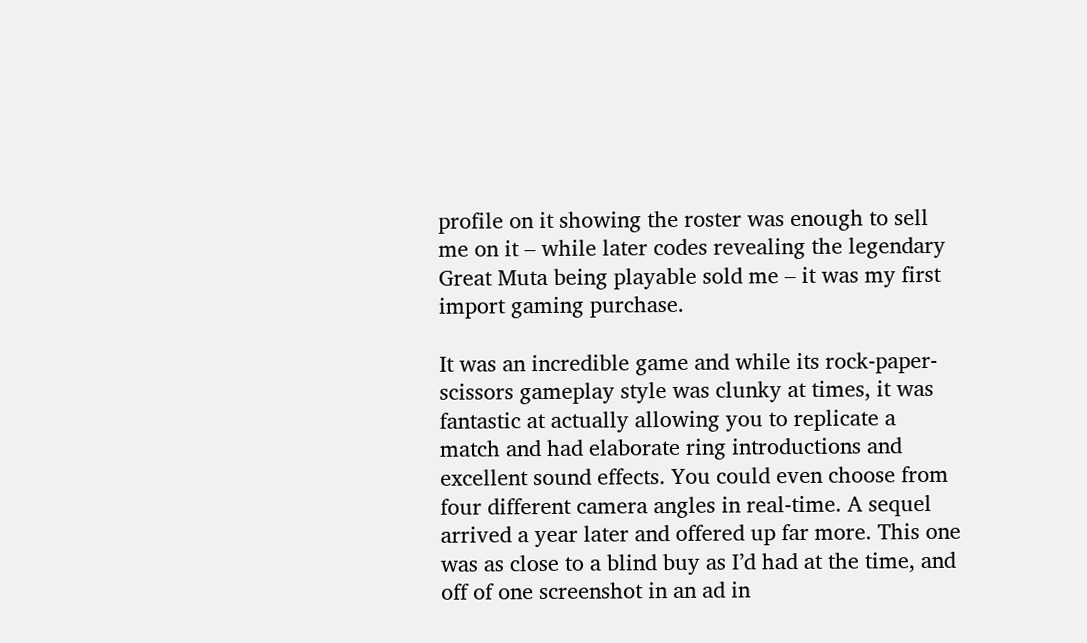profile on it showing the roster was enough to sell me on it – while later codes revealing the legendary Great Muta being playable sold me – it was my first import gaming purchase.

It was an incredible game and while its rock-paper-scissors gameplay style was clunky at times, it was fantastic at actually allowing you to replicate a match and had elaborate ring introductions and excellent sound effects. You could even choose from four different camera angles in real-time. A sequel arrived a year later and offered up far more. This one was as close to a blind buy as I’d had at the time, and off of one screenshot in an ad in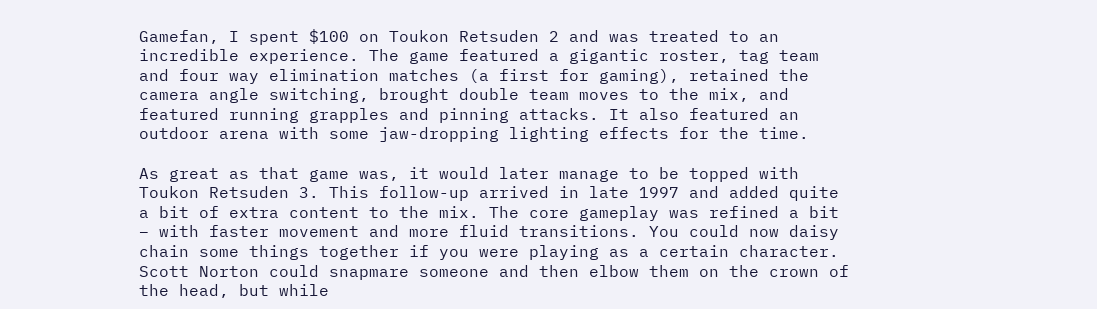Gamefan, I spent $100 on Toukon Retsuden 2 and was treated to an incredible experience. The game featured a gigantic roster, tag team and four way elimination matches (a first for gaming), retained the camera angle switching, brought double team moves to the mix, and featured running grapples and pinning attacks. It also featured an outdoor arena with some jaw-dropping lighting effects for the time.

As great as that game was, it would later manage to be topped with Toukon Retsuden 3. This follow-up arrived in late 1997 and added quite a bit of extra content to the mix. The core gameplay was refined a bit – with faster movement and more fluid transitions. You could now daisy chain some things together if you were playing as a certain character. Scott Norton could snapmare someone and then elbow them on the crown of the head, but while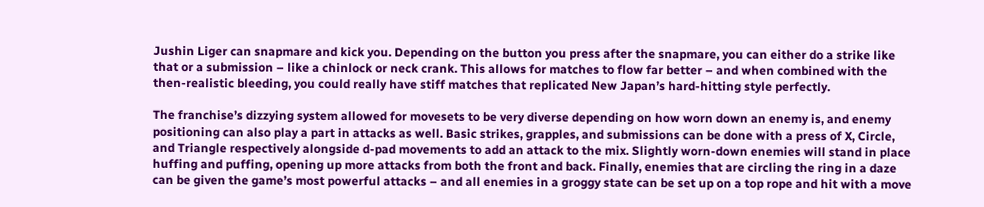Jushin Liger can snapmare and kick you. Depending on the button you press after the snapmare, you can either do a strike like that or a submission – like a chinlock or neck crank. This allows for matches to flow far better – and when combined with the then-realistic bleeding, you could really have stiff matches that replicated New Japan’s hard-hitting style perfectly.

The franchise’s dizzying system allowed for movesets to be very diverse depending on how worn down an enemy is, and enemy positioning can also play a part in attacks as well. Basic strikes, grapples, and submissions can be done with a press of X, Circle, and Triangle respectively alongside d-pad movements to add an attack to the mix. Slightly worn-down enemies will stand in place huffing and puffing, opening up more attacks from both the front and back. Finally, enemies that are circling the ring in a daze can be given the game’s most powerful attacks – and all enemies in a groggy state can be set up on a top rope and hit with a move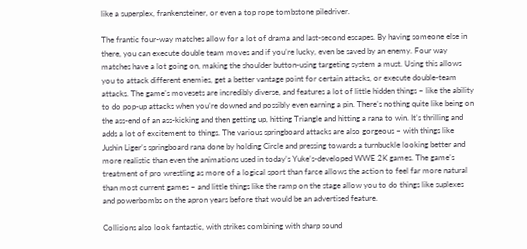like a superplex, frankensteiner, or even a top rope tombstone piledriver.

The frantic four-way matches allow for a lot of drama and last-second escapes. By having someone else in there, you can execute double team moves and if you’re lucky, even be saved by an enemy. Four way matches have a lot going on, making the shoulder button-using targeting system a must. Using this allows you to attack different enemies, get a better vantage point for certain attacks, or execute double-team attacks. The game’s movesets are incredibly diverse, and features a lot of little hidden things – like the ability to do pop-up attacks when you’re downed and possibly even earning a pin. There’s nothing quite like being on the ass-end of an ass-kicking and then getting up, hitting Triangle and hitting a rana to win. It’s thrilling and adds a lot of excitement to things. The various springboard attacks are also gorgeous – with things like Jushin Liger’s springboard rana done by holding Circle and pressing towards a turnbuckle looking better and more realistic than even the animations used in today’s Yuke’s-developed WWE 2K games. The game’s treatment of pro wrestling as more of a logical sport than farce allows the action to feel far more natural than most current games – and little things like the ramp on the stage allow you to do things like suplexes and powerbombs on the apron years before that would be an advertised feature.

Collisions also look fantastic, with strikes combining with sharp sound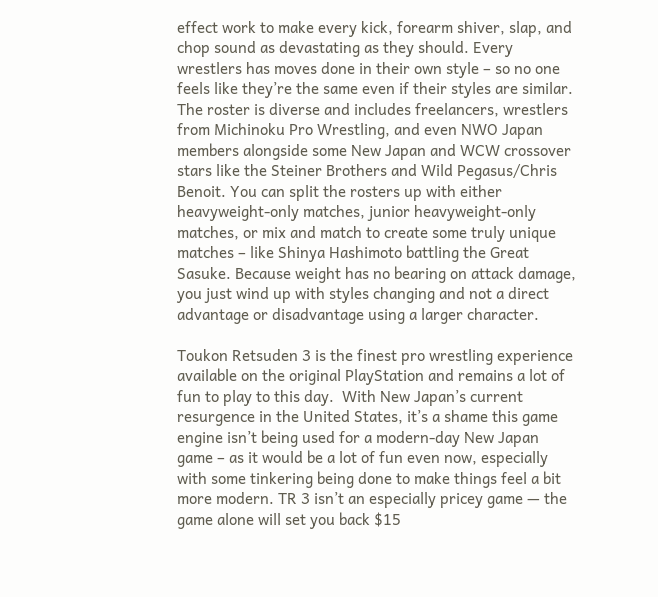effect work to make every kick, forearm shiver, slap, and chop sound as devastating as they should. Every wrestlers has moves done in their own style – so no one feels like they’re the same even if their styles are similar. The roster is diverse and includes freelancers, wrestlers from Michinoku Pro Wrestling, and even NWO Japan members alongside some New Japan and WCW crossover stars like the Steiner Brothers and Wild Pegasus/Chris Benoit. You can split the rosters up with either heavyweight-only matches, junior heavyweight-only matches, or mix and match to create some truly unique matches – like Shinya Hashimoto battling the Great Sasuke. Because weight has no bearing on attack damage, you just wind up with styles changing and not a direct advantage or disadvantage using a larger character.

Toukon Retsuden 3 is the finest pro wrestling experience available on the original PlayStation and remains a lot of fun to play to this day.  With New Japan’s current resurgence in the United States, it’s a shame this game engine isn’t being used for a modern-day New Japan game – as it would be a lot of fun even now, especially with some tinkering being done to make things feel a bit more modern. TR 3 isn’t an especially pricey game — the game alone will set you back $15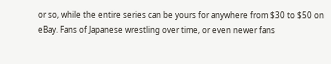or so, while the entire series can be yours for anywhere from $30 to $50 on eBay. Fans of Japanese wrestling over time, or even newer fans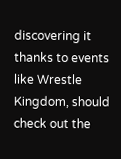discovering it thanks to events like Wrestle Kingdom, should check out the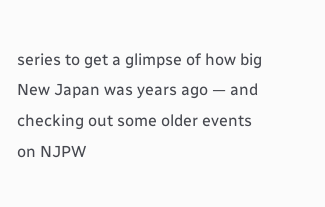series to get a glimpse of how big New Japan was years ago — and checking out some older events on NJPW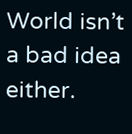World isn’t a bad idea either.